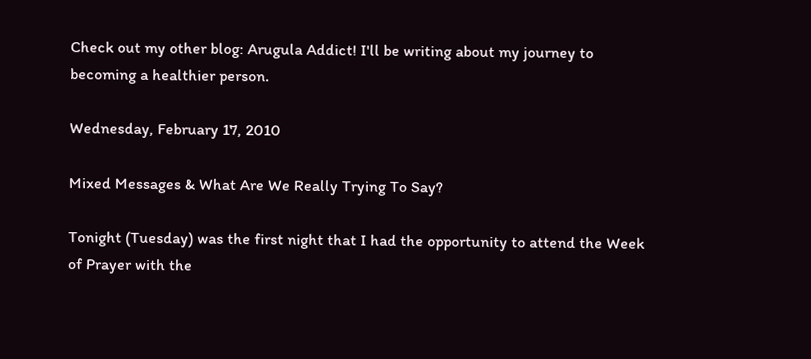Check out my other blog: Arugula Addict! I'll be writing about my journey to becoming a healthier person.

Wednesday, February 17, 2010

Mixed Messages & What Are We Really Trying To Say?

Tonight (Tuesday) was the first night that I had the opportunity to attend the Week of Prayer with the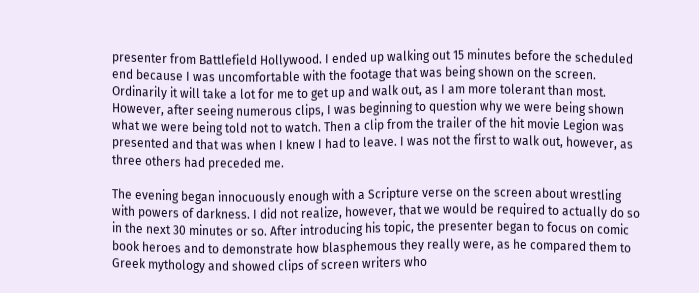presenter from Battlefield Hollywood. I ended up walking out 15 minutes before the scheduled end because I was uncomfortable with the footage that was being shown on the screen. Ordinarily it will take a lot for me to get up and walk out, as I am more tolerant than most. However, after seeing numerous clips, I was beginning to question why we were being shown what we were being told not to watch. Then a clip from the trailer of the hit movie Legion was presented and that was when I knew I had to leave. I was not the first to walk out, however, as three others had preceded me.

The evening began innocuously enough with a Scripture verse on the screen about wrestling with powers of darkness. I did not realize, however, that we would be required to actually do so in the next 30 minutes or so. After introducing his topic, the presenter began to focus on comic book heroes and to demonstrate how blasphemous they really were, as he compared them to Greek mythology and showed clips of screen writers who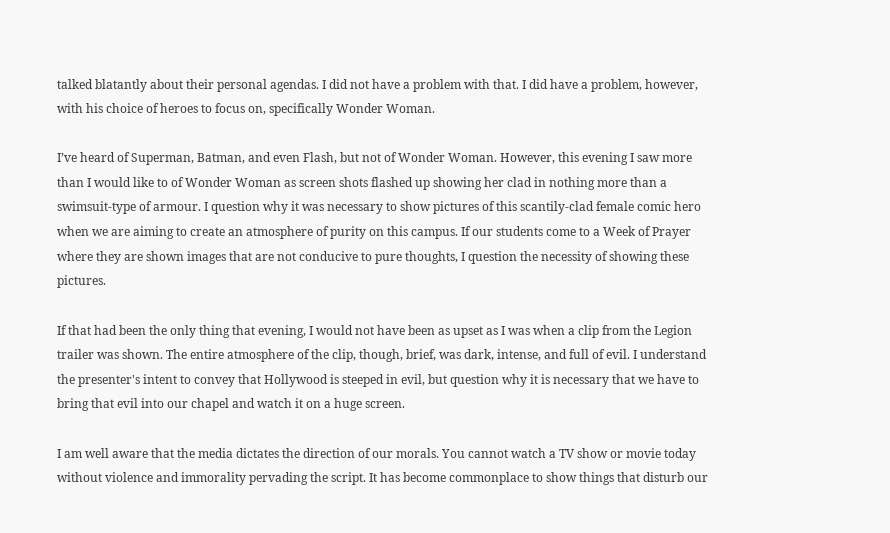talked blatantly about their personal agendas. I did not have a problem with that. I did have a problem, however, with his choice of heroes to focus on, specifically Wonder Woman.

I’ve heard of Superman, Batman, and even Flash, but not of Wonder Woman. However, this evening I saw more than I would like to of Wonder Woman as screen shots flashed up showing her clad in nothing more than a swimsuit-type of armour. I question why it was necessary to show pictures of this scantily-clad female comic hero when we are aiming to create an atmosphere of purity on this campus. If our students come to a Week of Prayer where they are shown images that are not conducive to pure thoughts, I question the necessity of showing these pictures.

If that had been the only thing that evening, I would not have been as upset as I was when a clip from the Legion trailer was shown. The entire atmosphere of the clip, though, brief, was dark, intense, and full of evil. I understand the presenter's intent to convey that Hollywood is steeped in evil, but question why it is necessary that we have to bring that evil into our chapel and watch it on a huge screen.

I am well aware that the media dictates the direction of our morals. You cannot watch a TV show or movie today without violence and immorality pervading the script. It has become commonplace to show things that disturb our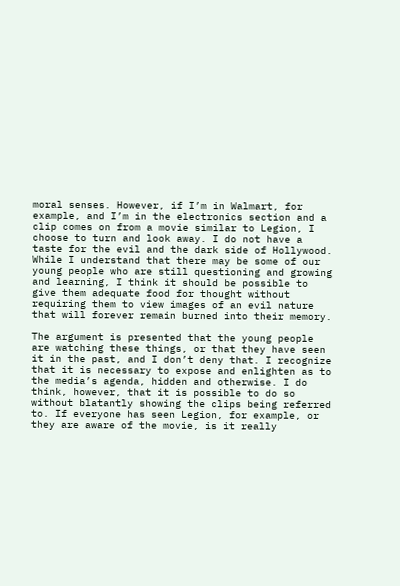moral senses. However, if I’m in Walmart, for example, and I’m in the electronics section and a clip comes on from a movie similar to Legion, I choose to turn and look away. I do not have a taste for the evil and the dark side of Hollywood. While I understand that there may be some of our young people who are still questioning and growing and learning, I think it should be possible to give them adequate food for thought without requiring them to view images of an evil nature that will forever remain burned into their memory.

The argument is presented that the young people are watching these things, or that they have seen it in the past, and I don’t deny that. I recognize that it is necessary to expose and enlighten as to the media’s agenda, hidden and otherwise. I do think, however, that it is possible to do so without blatantly showing the clips being referred to. If everyone has seen Legion, for example, or they are aware of the movie, is it really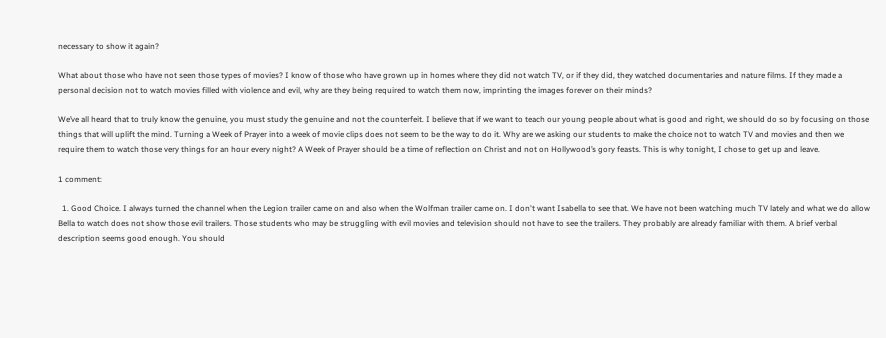necessary to show it again?

What about those who have not seen those types of movies? I know of those who have grown up in homes where they did not watch TV, or if they did, they watched documentaries and nature films. If they made a personal decision not to watch movies filled with violence and evil, why are they being required to watch them now, imprinting the images forever on their minds?

We’ve all heard that to truly know the genuine, you must study the genuine and not the counterfeit. I believe that if we want to teach our young people about what is good and right, we should do so by focusing on those things that will uplift the mind. Turning a Week of Prayer into a week of movie clips does not seem to be the way to do it. Why are we asking our students to make the choice not to watch TV and movies and then we require them to watch those very things for an hour every night? A Week of Prayer should be a time of reflection on Christ and not on Hollywood’s gory feasts. This is why tonight, I chose to get up and leave.

1 comment:

  1. Good Choice. I always turned the channel when the Legion trailer came on and also when the Wolfman trailer came on. I don't want Isabella to see that. We have not been watching much TV lately and what we do allow Bella to watch does not show those evil trailers. Those students who may be struggling with evil movies and television should not have to see the trailers. They probably are already familiar with them. A brief verbal description seems good enough. You should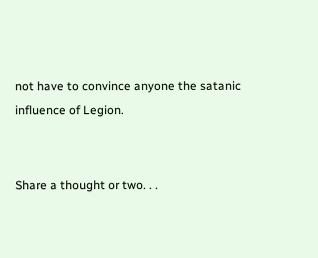not have to convince anyone the satanic influence of Legion.


Share a thought or two. . .